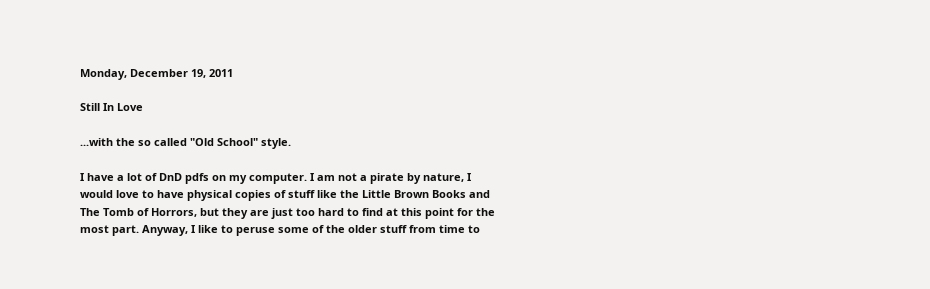Monday, December 19, 2011

Still In Love

...with the so called "Old School" style.

I have a lot of DnD pdfs on my computer. I am not a pirate by nature, I would love to have physical copies of stuff like the Little Brown Books and The Tomb of Horrors, but they are just too hard to find at this point for the most part. Anyway, I like to peruse some of the older stuff from time to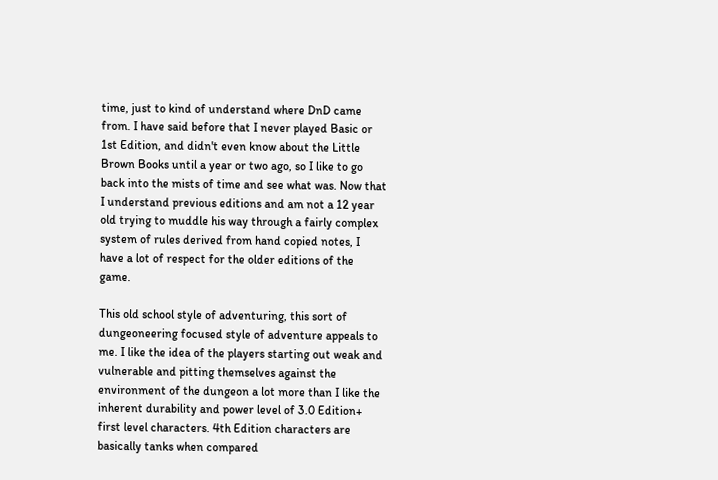time, just to kind of understand where DnD came from. I have said before that I never played Basic or 1st Edition, and didn't even know about the Little Brown Books until a year or two ago, so I like to go back into the mists of time and see what was. Now that I understand previous editions and am not a 12 year old trying to muddle his way through a fairly complex system of rules derived from hand copied notes, I have a lot of respect for the older editions of the game.

This old school style of adventuring, this sort of dungeoneering focused style of adventure appeals to me. I like the idea of the players starting out weak and vulnerable and pitting themselves against the environment of the dungeon a lot more than I like the inherent durability and power level of 3.0 Edition+ first level characters. 4th Edition characters are basically tanks when compared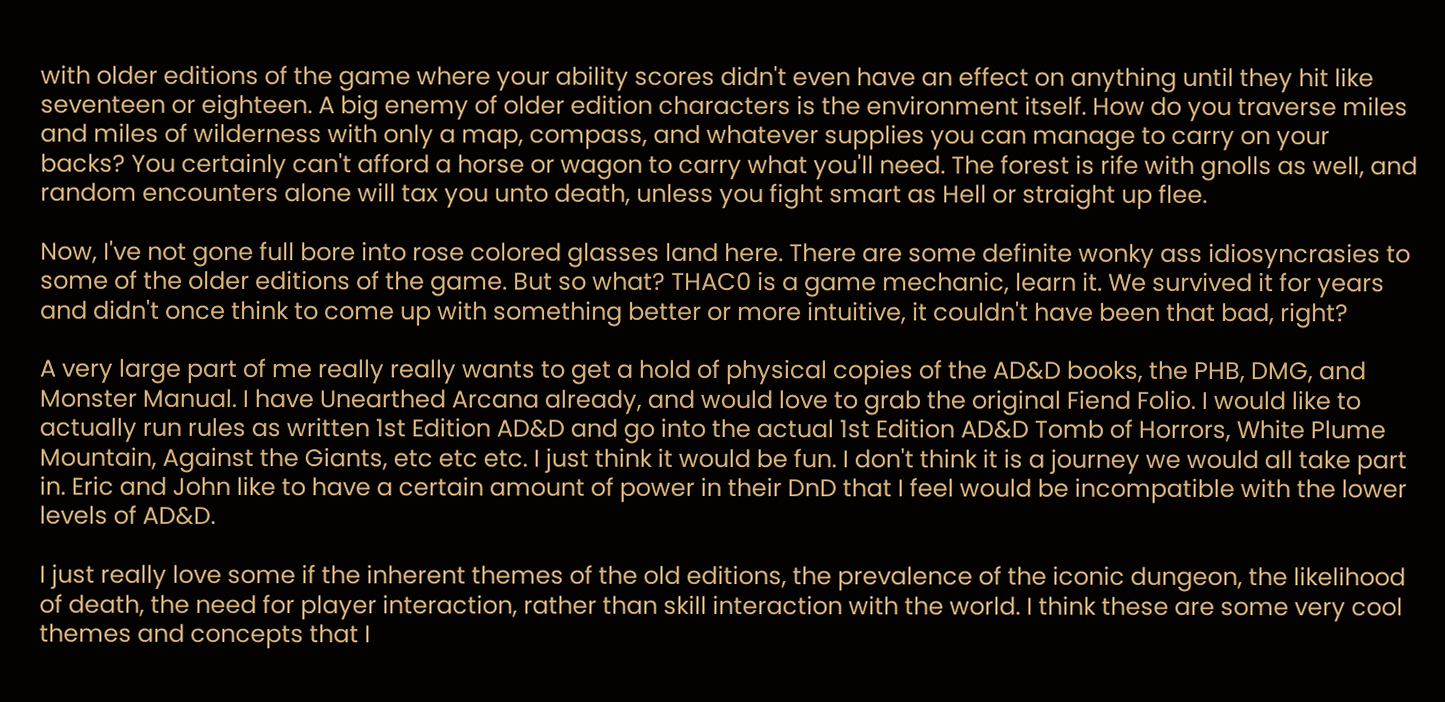with older editions of the game where your ability scores didn't even have an effect on anything until they hit like seventeen or eighteen. A big enemy of older edition characters is the environment itself. How do you traverse miles and miles of wilderness with only a map, compass, and whatever supplies you can manage to carry on your backs? You certainly can't afford a horse or wagon to carry what you'll need. The forest is rife with gnolls as well, and random encounters alone will tax you unto death, unless you fight smart as Hell or straight up flee.

Now, I've not gone full bore into rose colored glasses land here. There are some definite wonky ass idiosyncrasies to some of the older editions of the game. But so what? THAC0 is a game mechanic, learn it. We survived it for years and didn't once think to come up with something better or more intuitive, it couldn't have been that bad, right?

A very large part of me really really wants to get a hold of physical copies of the AD&D books, the PHB, DMG, and Monster Manual. I have Unearthed Arcana already, and would love to grab the original Fiend Folio. I would like to actually run rules as written 1st Edition AD&D and go into the actual 1st Edition AD&D Tomb of Horrors, White Plume Mountain, Against the Giants, etc etc etc. I just think it would be fun. I don't think it is a journey we would all take part in. Eric and John like to have a certain amount of power in their DnD that I feel would be incompatible with the lower levels of AD&D.

I just really love some if the inherent themes of the old editions, the prevalence of the iconic dungeon, the likelihood of death, the need for player interaction, rather than skill interaction with the world. I think these are some very cool themes and concepts that I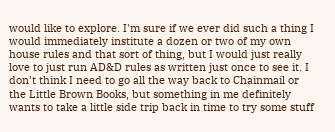would like to explore. I'm sure if we ever did such a thing I would immediately institute a dozen or two of my own house rules and that sort of thing, but I would just really love to just run AD&D rules as written just once to see it. I don't think I need to go all the way back to Chainmail or the Little Brown Books, but something in me definitely wants to take a little side trip back in time to try some stuff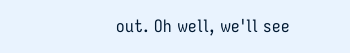out. Oh well, we'll see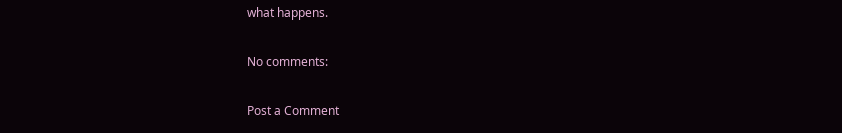what happens.

No comments:

Post a Comment